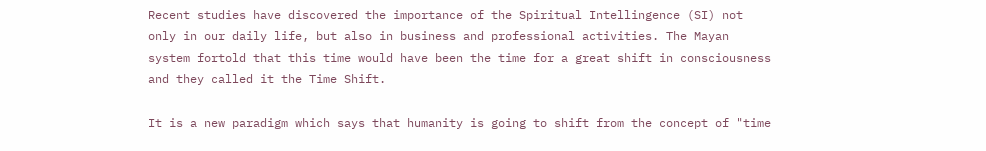Recent studies have discovered the importance of the Spiritual Intellingence (SI) not only in our daily life, but also in business and professional activities. The Mayan system fortold that this time would have been the time for a great shift in consciousness and they called it the Time Shift.

It is a new paradigm which says that humanity is going to shift from the concept of "time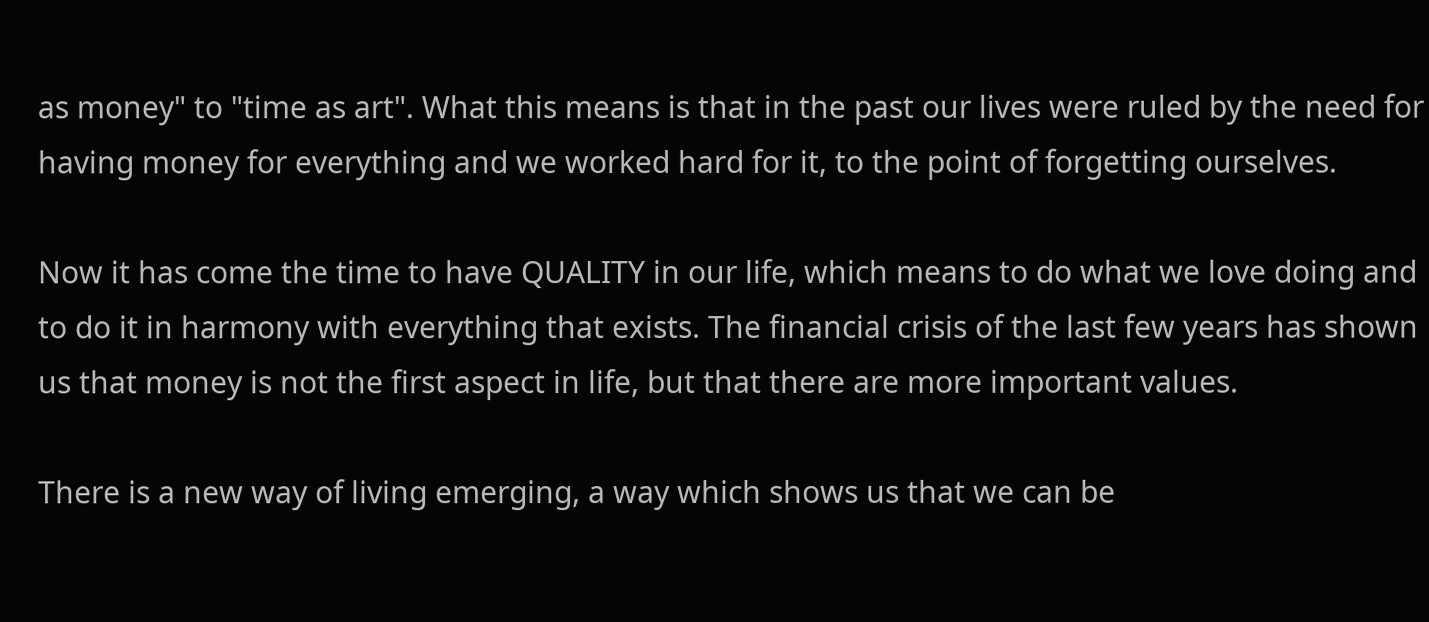as money" to "time as art". What this means is that in the past our lives were ruled by the need for having money for everything and we worked hard for it, to the point of forgetting ourselves.

Now it has come the time to have QUALITY in our life, which means to do what we love doing and to do it in harmony with everything that exists. The financial crisis of the last few years has shown us that money is not the first aspect in life, but that there are more important values.

There is a new way of living emerging, a way which shows us that we can be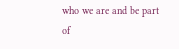who we are and be part of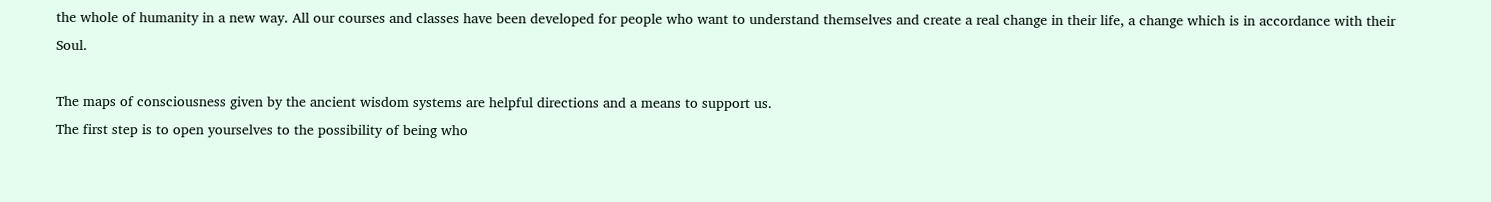the whole of humanity in a new way. All our courses and classes have been developed for people who want to understand themselves and create a real change in their life, a change which is in accordance with their Soul.

The maps of consciousness given by the ancient wisdom systems are helpful directions and a means to support us.
The first step is to open yourselves to the possibility of being who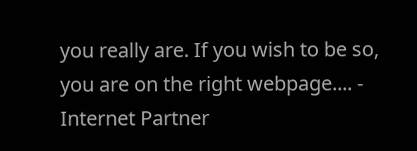you really are. If you wish to be so, you are on the right webpage.... - Internet Partner